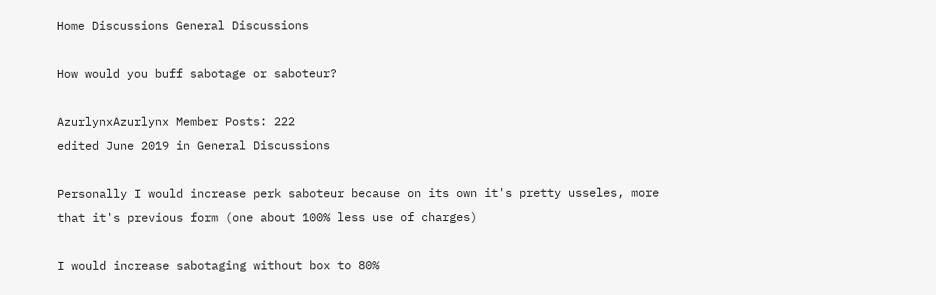Home Discussions General Discussions

How would you buff sabotage or saboteur?

AzurlynxAzurlynx Member Posts: 222
edited June 2019 in General Discussions

Personally I would increase perk saboteur because on its own it's pretty usseles, more that it's previous form (one about 100% less use of charges)

I would increase sabotaging without box to 80%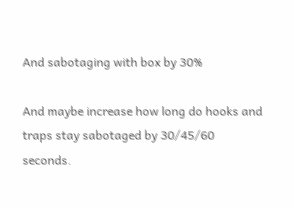And sabotaging with box by 30%

And maybe increase how long do hooks and traps stay sabotaged by 30/45/60 seconds.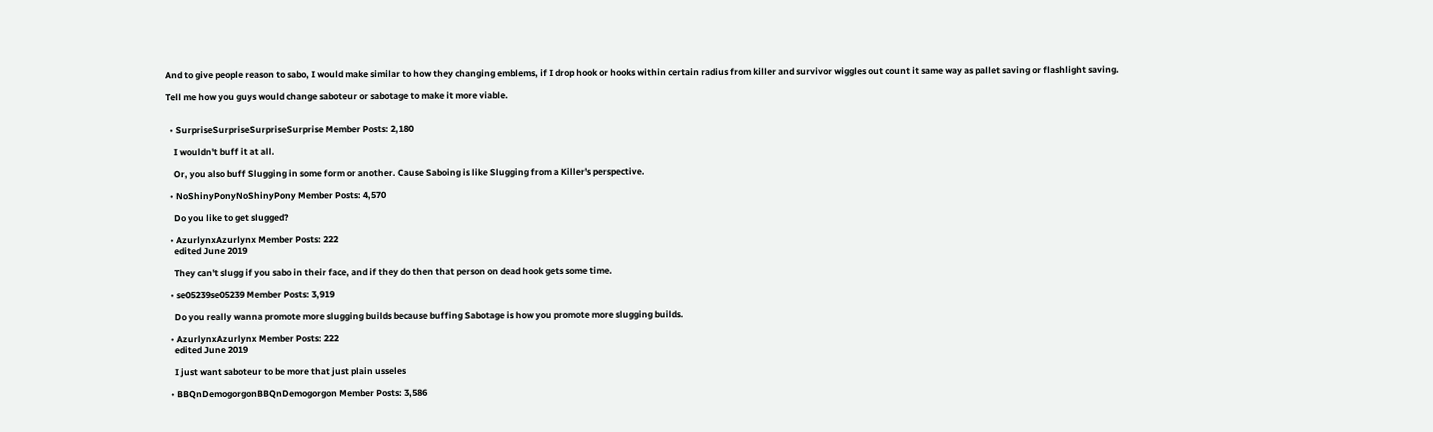And to give people reason to sabo, I would make similar to how they changing emblems, if I drop hook or hooks within certain radius from killer and survivor wiggles out count it same way as pallet saving or flashlight saving.

Tell me how you guys would change saboteur or sabotage to make it more viable.


  • SurpriseSurpriseSurpriseSurprise Member Posts: 2,180

    I wouldn't buff it at all.

    Or, you also buff Slugging in some form or another. Cause Saboing is like Slugging from a Killer's perspective.

  • NoShinyPonyNoShinyPony Member Posts: 4,570

    Do you like to get slugged?

  • AzurlynxAzurlynx Member Posts: 222
    edited June 2019

    They can't slugg if you sabo in their face, and if they do then that person on dead hook gets some time.

  • se05239se05239 Member Posts: 3,919

    Do you really wanna promote more slugging builds because buffing Sabotage is how you promote more slugging builds.

  • AzurlynxAzurlynx Member Posts: 222
    edited June 2019

    I just want saboteur to be more that just plain usseles

  • BBQnDemogorgonBBQnDemogorgon Member Posts: 3,586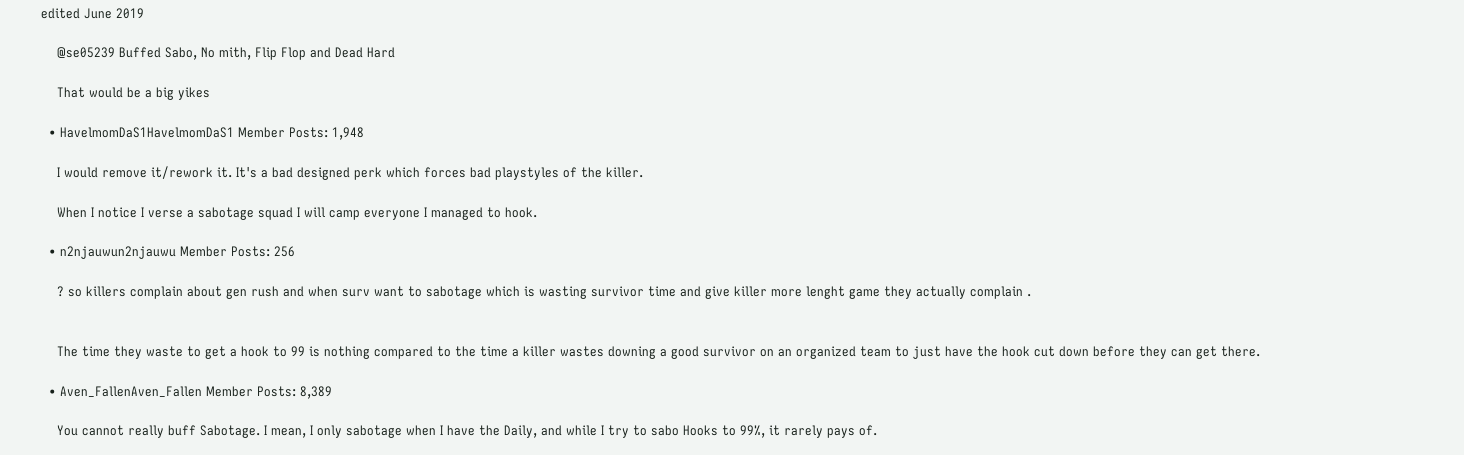edited June 2019

    @se05239 Buffed Sabo, No mith, Flip Flop and Dead Hard

    That would be a big yikes

  • HavelmomDaS1HavelmomDaS1 Member Posts: 1,948

    I would remove it/rework it. It's a bad designed perk which forces bad playstyles of the killer.

    When I notice I verse a sabotage squad I will camp everyone I managed to hook.

  • n2njauwun2njauwu Member Posts: 256

    ? so killers complain about gen rush and when surv want to sabotage which is wasting survivor time and give killer more lenght game they actually complain .


    The time they waste to get a hook to 99 is nothing compared to the time a killer wastes downing a good survivor on an organized team to just have the hook cut down before they can get there.

  • Aven_FallenAven_Fallen Member Posts: 8,389

    You cannot really buff Sabotage. I mean, I only sabotage when I have the Daily, and while I try to sabo Hooks to 99%, it rarely pays of.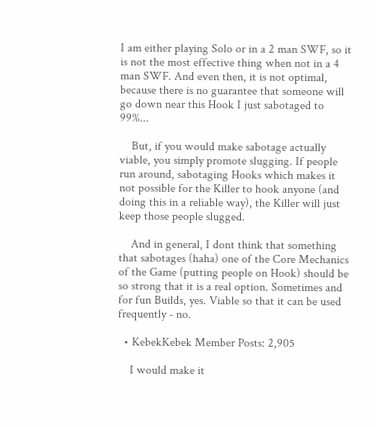I am either playing Solo or in a 2 man SWF, so it is not the most effective thing when not in a 4 man SWF. And even then, it is not optimal, because there is no guarantee that someone will go down near this Hook I just sabotaged to 99%...

    But, if you would make sabotage actually viable, you simply promote slugging. If people run around, sabotaging Hooks which makes it not possible for the Killer to hook anyone (and doing this in a reliable way), the Killer will just keep those people slugged.

    And in general, I dont think that something that sabotages (haha) one of the Core Mechanics of the Game (putting people on Hook) should be so strong that it is a real option. Sometimes and for fun Builds, yes. Viable so that it can be used frequently - no.

  • KebekKebek Member Posts: 2,905

    I would make it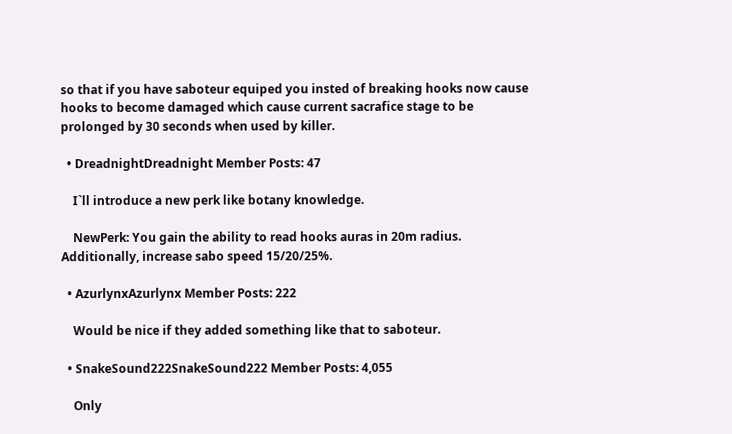so that if you have saboteur equiped you insted of breaking hooks now cause hooks to become damaged which cause current sacrafice stage to be prolonged by 30 seconds when used by killer.

  • DreadnightDreadnight Member Posts: 47

    I`ll introduce a new perk like botany knowledge.

    NewPerk: You gain the ability to read hooks auras in 20m radius. Additionally, increase sabo speed 15/20/25%.

  • AzurlynxAzurlynx Member Posts: 222

    Would be nice if they added something like that to saboteur.

  • SnakeSound222SnakeSound222 Member Posts: 4,055

    Only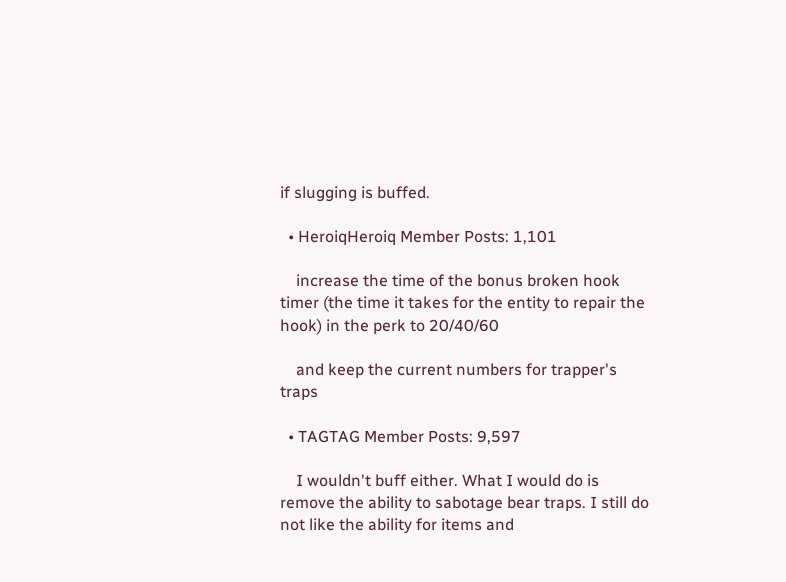if slugging is buffed.

  • HeroiqHeroiq Member Posts: 1,101

    increase the time of the bonus broken hook timer (the time it takes for the entity to repair the hook) in the perk to 20/40/60

    and keep the current numbers for trapper's traps

  • TAGTAG Member Posts: 9,597

    I wouldn't buff either. What I would do is remove the ability to sabotage bear traps. I still do not like the ability for items and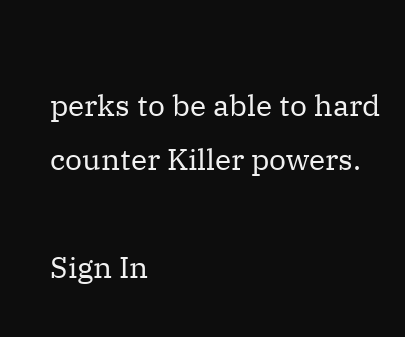perks to be able to hard counter Killer powers.

Sign In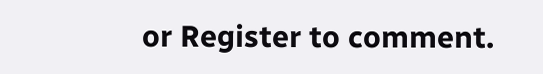or Register to comment.